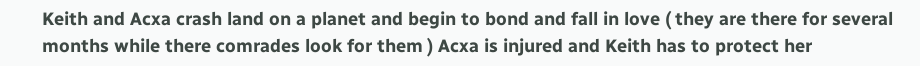Keith and Acxa crash land on a planet and begin to bond and fall in love ( they are there for several months while there comrades look for them ) Acxa is injured and Keith has to protect her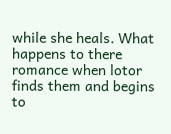while she heals. What happens to there romance when lotor finds them and begins to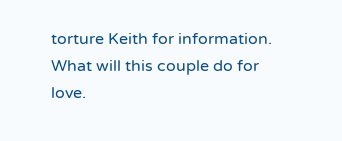torture Keith for information. What will this couple do for love.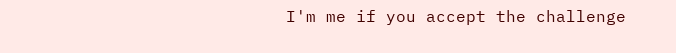I'm me if you accept the challenge